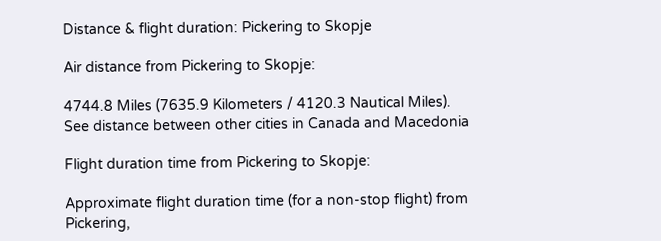Distance & flight duration: Pickering to Skopje

Air distance from Pickering to Skopje:

4744.8 Miles (7635.9 Kilometers / 4120.3 Nautical Miles).
See distance between other cities in Canada and Macedonia

Flight duration time from Pickering to Skopje:

Approximate flight duration time (for a non-stop flight) from Pickering,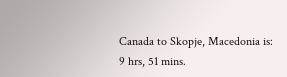Canada to Skopje, Macedonia is: 9 hrs, 51 mins.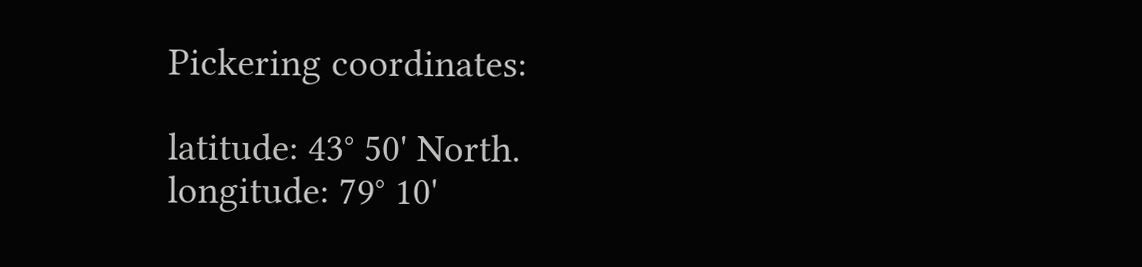Pickering coordinates:

latitude: 43° 50' North.
longitude: 79° 10'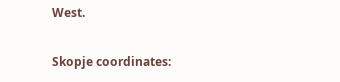West.

Skopje coordinates: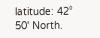latitude: 42° 50' North.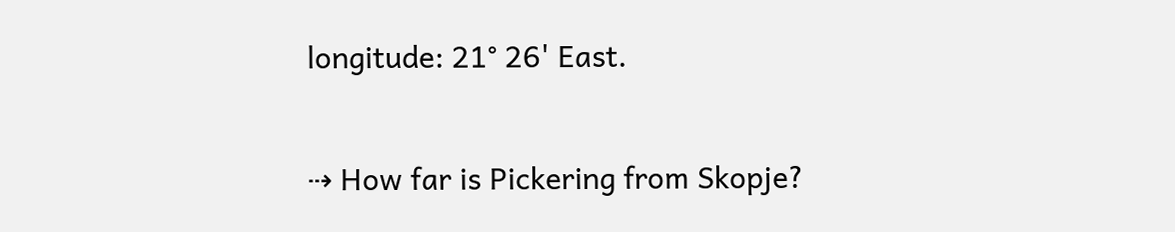longitude: 21° 26' East.

⇢ How far is Pickering from Skopje?